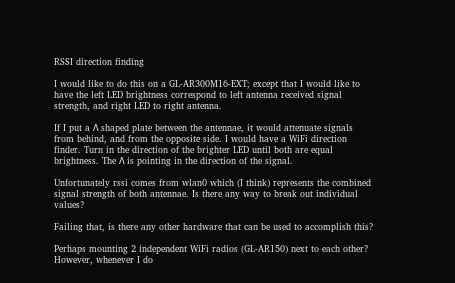RSSI direction finding

I would like to do this on a GL-AR300M16-EXT; except that I would like to have the left LED brightness correspond to left antenna received signal strength, and right LED to right antenna.

If I put a Λ shaped plate between the antennae, it would attenuate signals from behind, and from the opposite side. I would have a WiFi direction finder. Turn in the direction of the brighter LED until both are equal brightness. The Λ is pointing in the direction of the signal.

Unfortunately rssi comes from wlan0 which (I think) represents the combined signal strength of both antennae. Is there any way to break out individual values?

Failing that, is there any other hardware that can be used to accomplish this?

Perhaps mounting 2 independent WiFi radios (GL-AR150) next to each other?
However, whenever I do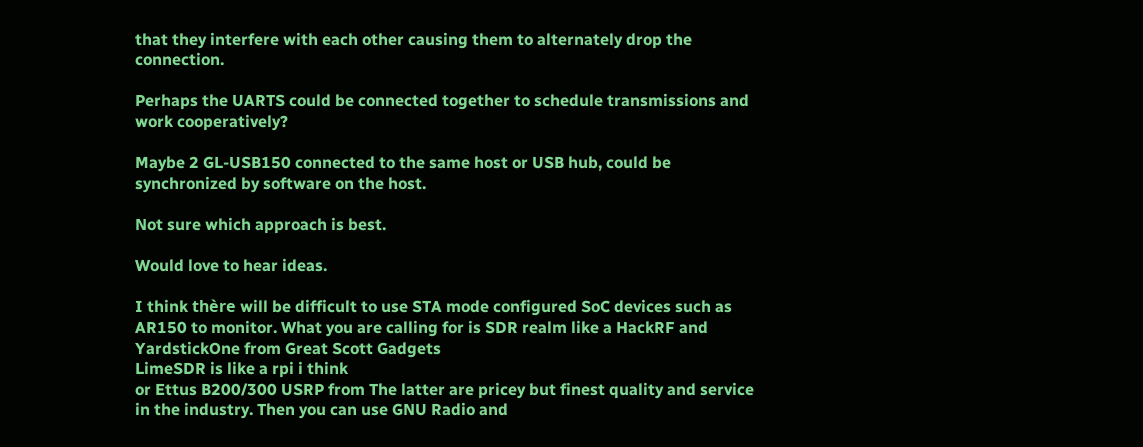that they interfere with each other causing them to alternately drop the connection.

Perhaps the UARTS could be connected together to schedule transmissions and work cooperatively?

Maybe 2 GL-USB150 connected to the same host or USB hub, could be synchronized by software on the host.

Not sure which approach is best.

Would love to hear ideas.

I think thère will be difficult to use STA mode configured SoC devices such as AR150 to monitor. What you are calling for is SDR realm like a HackRF and YardstickOne from Great Scott Gadgets
LimeSDR is like a rpi i think
or Ettus B200/300 USRP from The latter are pricey but finest quality and service in the industry. Then you can use GNU Radio and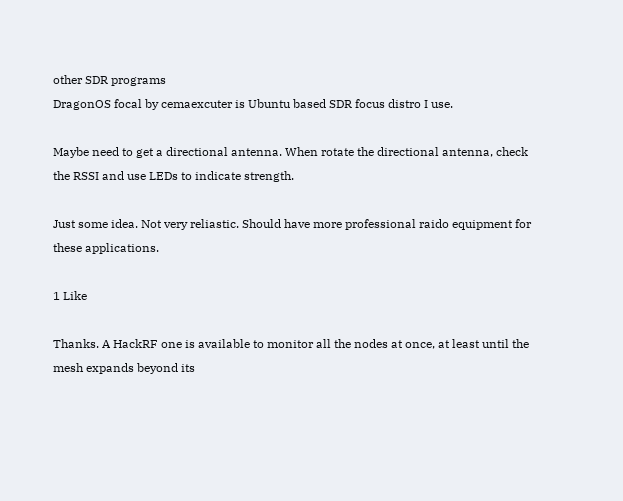other SDR programs
DragonOS focal by cemaexcuter is Ubuntu based SDR focus distro I use.

Maybe need to get a directional antenna. When rotate the directional antenna, check the RSSI and use LEDs to indicate strength.

Just some idea. Not very reliastic. Should have more professional raido equipment for these applications.

1 Like

Thanks. A HackRF one is available to monitor all the nodes at once, at least until the mesh expands beyond its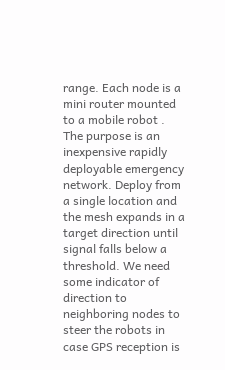range. Each node is a mini router mounted to a mobile robot . The purpose is an inexpensive rapidly deployable emergency network. Deploy from a single location and the mesh expands in a target direction until signal falls below a threshold. We need some indicator of direction to neighboring nodes to steer the robots in case GPS reception is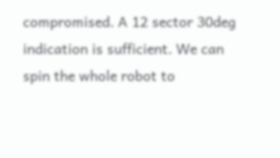compromised. A 12 sector 30deg indication is sufficient. We can spin the whole robot to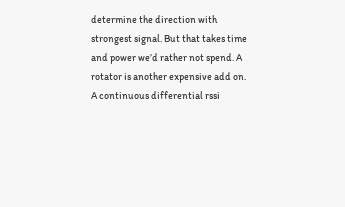determine the direction with strongest signal. But that takes time and power we’d rather not spend. A rotator is another expensive add on. A continuous differential rssi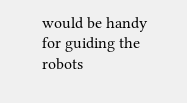would be handy for guiding the robots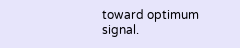toward optimum signal.